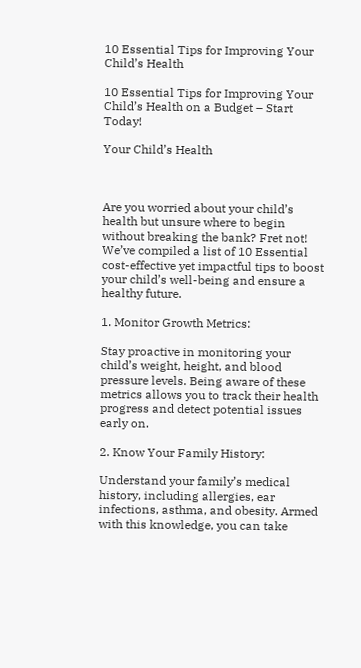10 Essential Tips for Improving Your Child’s Health

10 Essential Tips for Improving Your Child’s Health on a Budget – Start Today!

Your Child’s Health



Are you worried about your child’s health but unsure where to begin without breaking the bank? Fret not! We’ve compiled a list of 10 Essential cost-effective yet impactful tips to boost your child’s well-being and ensure a healthy future.

1. Monitor Growth Metrics:

Stay proactive in monitoring your child’s weight, height, and blood pressure levels. Being aware of these metrics allows you to track their health progress and detect potential issues early on.

2. Know Your Family History:

Understand your family’s medical history, including allergies, ear infections, asthma, and obesity. Armed with this knowledge, you can take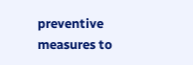preventive measures to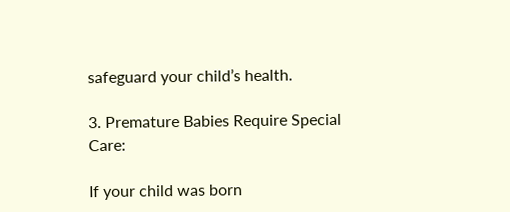safeguard your child’s health.

3. Premature Babies Require Special Care:

If your child was born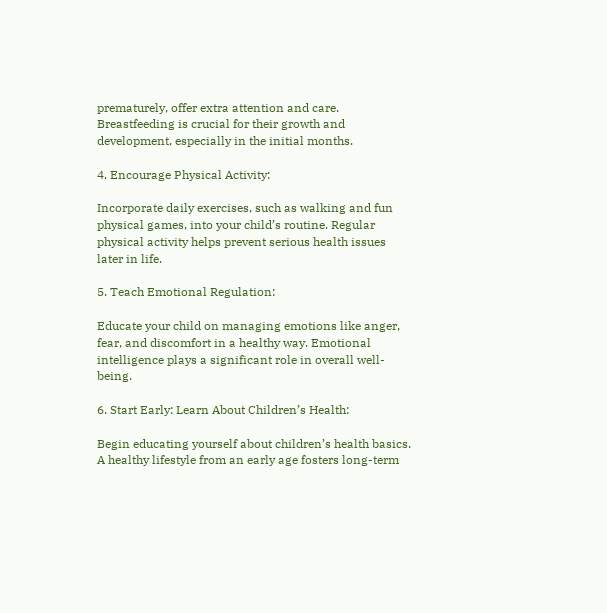prematurely, offer extra attention and care. Breastfeeding is crucial for their growth and development, especially in the initial months.

4. Encourage Physical Activity:

Incorporate daily exercises, such as walking and fun physical games, into your child’s routine. Regular physical activity helps prevent serious health issues later in life.

5. Teach Emotional Regulation:

Educate your child on managing emotions like anger, fear, and discomfort in a healthy way. Emotional intelligence plays a significant role in overall well-being.

6. Start Early: Learn About Children’s Health:

Begin educating yourself about children’s health basics. A healthy lifestyle from an early age fosters long-term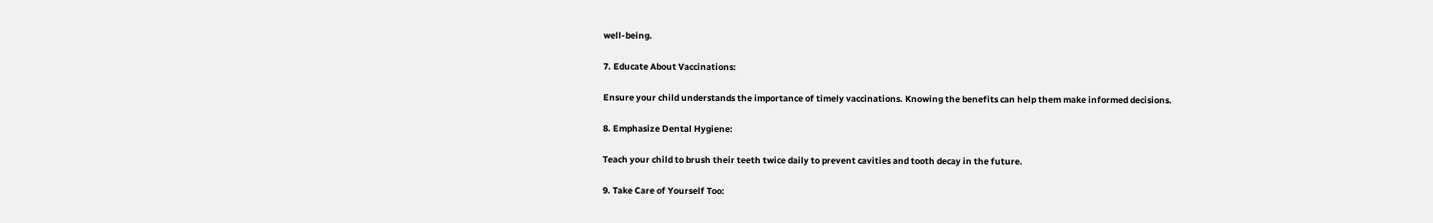well-being.

7. Educate About Vaccinations:

Ensure your child understands the importance of timely vaccinations. Knowing the benefits can help them make informed decisions.

8. Emphasize Dental Hygiene:

Teach your child to brush their teeth twice daily to prevent cavities and tooth decay in the future.

9. Take Care of Yourself Too: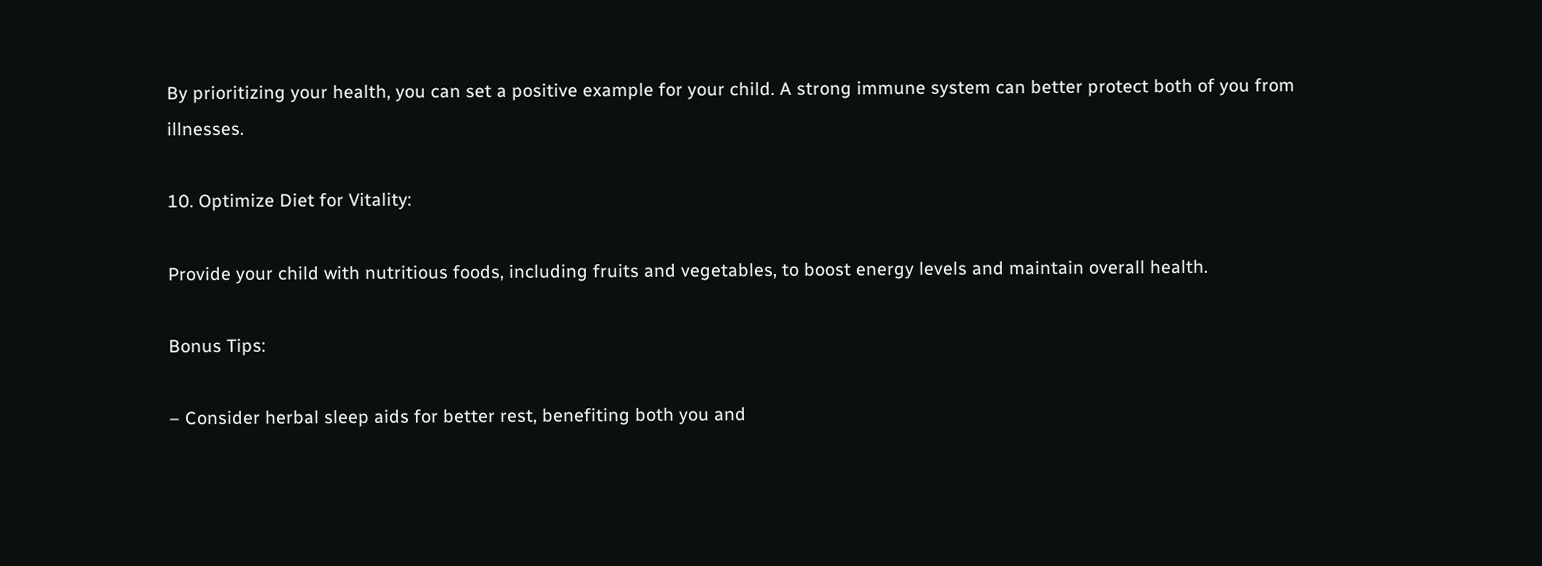By prioritizing your health, you can set a positive example for your child. A strong immune system can better protect both of you from illnesses.

10. Optimize Diet for Vitality:

Provide your child with nutritious foods, including fruits and vegetables, to boost energy levels and maintain overall health.

Bonus Tips:

– Consider herbal sleep aids for better rest, benefiting both you and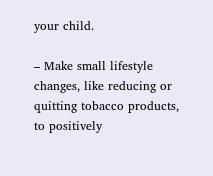your child.

– Make small lifestyle changes, like reducing or quitting tobacco products, to positively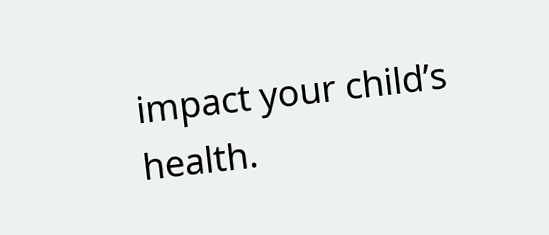impact your child’s health.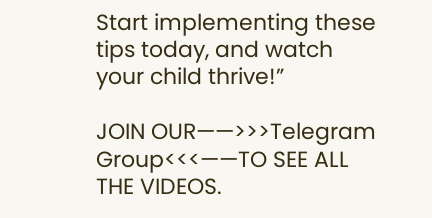Start implementing these tips today, and watch your child thrive!”

JOIN OUR——>>>Telegram Group<<<——TO SEE ALL THE VIDEOS.